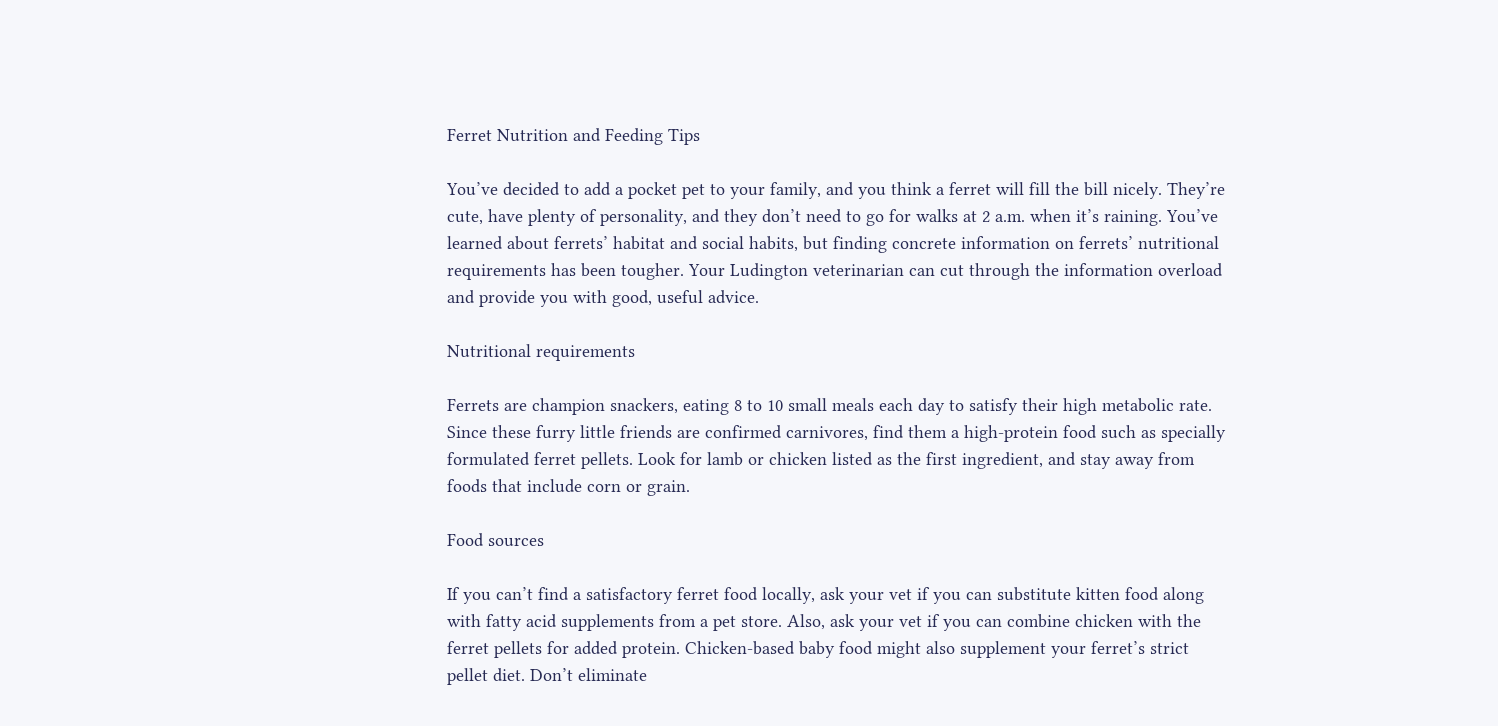Ferret Nutrition and Feeding Tips

You’ve decided to add a pocket pet to your family, and you think a ferret will fill the bill nicely. They’re cute, have plenty of personality, and they don’t need to go for walks at 2 a.m. when it’s raining. You’ve learned about ferrets’ habitat and social habits, but finding concrete information on ferrets’ nutritional requirements has been tougher. Your Ludington veterinarian can cut through the information overload and provide you with good, useful advice.

Nutritional requirements

Ferrets are champion snackers, eating 8 to 10 small meals each day to satisfy their high metabolic rate. Since these furry little friends are confirmed carnivores, find them a high-protein food such as specially formulated ferret pellets. Look for lamb or chicken listed as the first ingredient, and stay away from foods that include corn or grain.

Food sources

If you can’t find a satisfactory ferret food locally, ask your vet if you can substitute kitten food along with fatty acid supplements from a pet store. Also, ask your vet if you can combine chicken with the ferret pellets for added protein. Chicken-based baby food might also supplement your ferret’s strict pellet diet. Don’t eliminate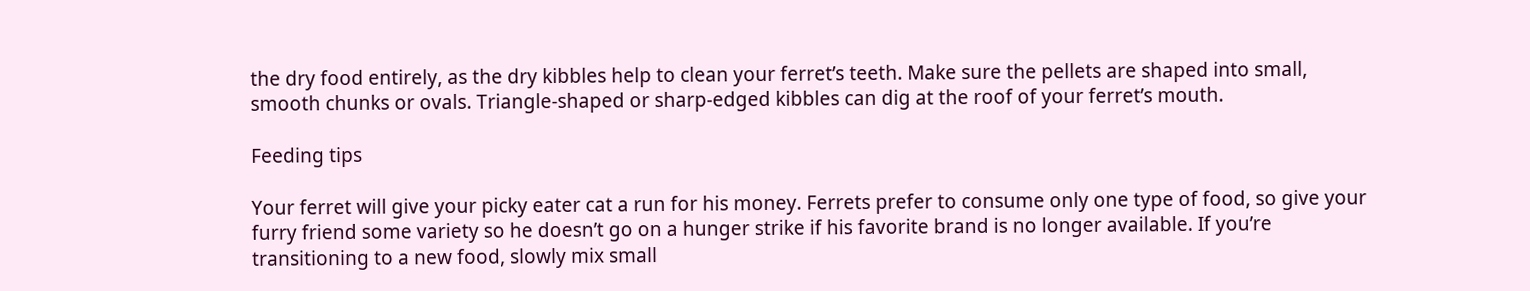the dry food entirely, as the dry kibbles help to clean your ferret’s teeth. Make sure the pellets are shaped into small, smooth chunks or ovals. Triangle-shaped or sharp-edged kibbles can dig at the roof of your ferret’s mouth.

Feeding tips

Your ferret will give your picky eater cat a run for his money. Ferrets prefer to consume only one type of food, so give your furry friend some variety so he doesn’t go on a hunger strike if his favorite brand is no longer available. If you’re transitioning to a new food, slowly mix small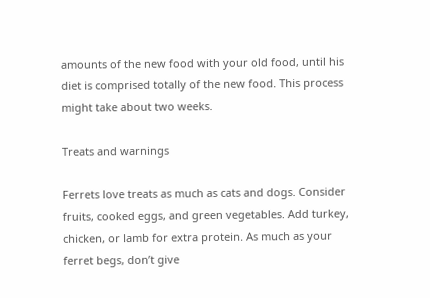amounts of the new food with your old food, until his diet is comprised totally of the new food. This process might take about two weeks.

Treats and warnings

Ferrets love treats as much as cats and dogs. Consider fruits, cooked eggs, and green vegetables. Add turkey, chicken, or lamb for extra protein. As much as your ferret begs, don’t give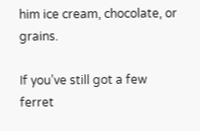him ice cream, chocolate, or grains.

If you’ve still got a few ferret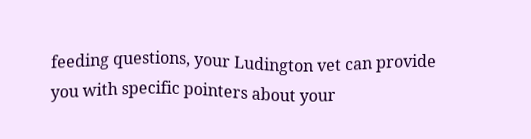feeding questions, your Ludington vet can provide you with specific pointers about your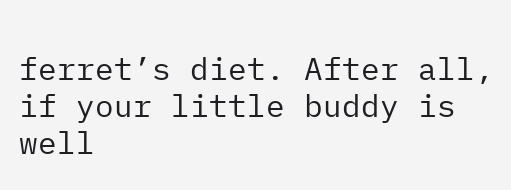ferret’s diet. After all, if your little buddy is well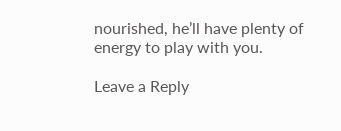nourished, he’ll have plenty of energy to play with you.

Leave a Reply